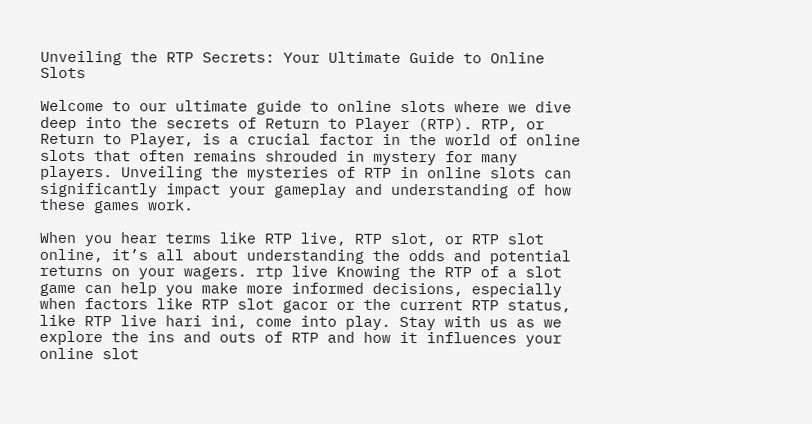Unveiling the RTP Secrets: Your Ultimate Guide to Online Slots

Welcome to our ultimate guide to online slots where we dive deep into the secrets of Return to Player (RTP). RTP, or Return to Player, is a crucial factor in the world of online slots that often remains shrouded in mystery for many players. Unveiling the mysteries of RTP in online slots can significantly impact your gameplay and understanding of how these games work.

When you hear terms like RTP live, RTP slot, or RTP slot online, it’s all about understanding the odds and potential returns on your wagers. rtp live Knowing the RTP of a slot game can help you make more informed decisions, especially when factors like RTP slot gacor or the current RTP status, like RTP live hari ini, come into play. Stay with us as we explore the ins and outs of RTP and how it influences your online slot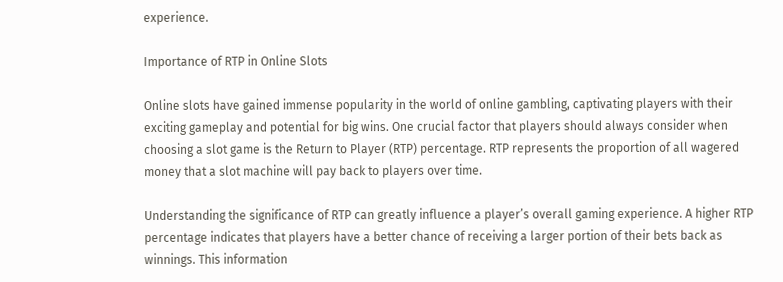experience.

Importance of RTP in Online Slots

Online slots have gained immense popularity in the world of online gambling, captivating players with their exciting gameplay and potential for big wins. One crucial factor that players should always consider when choosing a slot game is the Return to Player (RTP) percentage. RTP represents the proportion of all wagered money that a slot machine will pay back to players over time.

Understanding the significance of RTP can greatly influence a player’s overall gaming experience. A higher RTP percentage indicates that players have a better chance of receiving a larger portion of their bets back as winnings. This information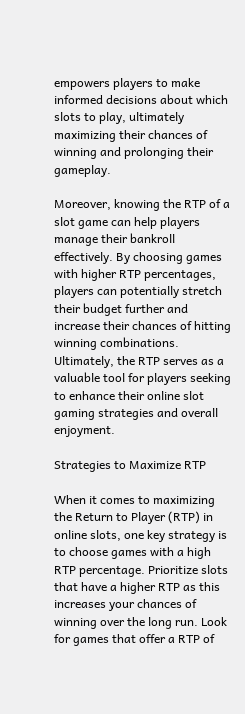empowers players to make informed decisions about which slots to play, ultimately maximizing their chances of winning and prolonging their gameplay.

Moreover, knowing the RTP of a slot game can help players manage their bankroll effectively. By choosing games with higher RTP percentages, players can potentially stretch their budget further and increase their chances of hitting winning combinations. Ultimately, the RTP serves as a valuable tool for players seeking to enhance their online slot gaming strategies and overall enjoyment.

Strategies to Maximize RTP

When it comes to maximizing the Return to Player (RTP) in online slots, one key strategy is to choose games with a high RTP percentage. Prioritize slots that have a higher RTP as this increases your chances of winning over the long run. Look for games that offer a RTP of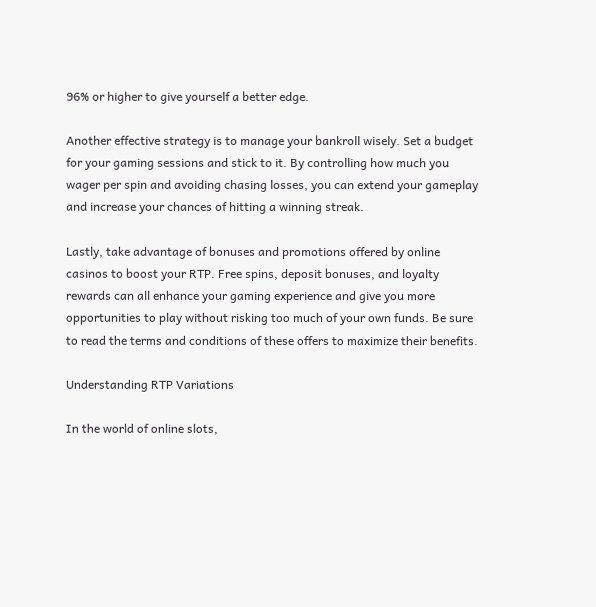96% or higher to give yourself a better edge.

Another effective strategy is to manage your bankroll wisely. Set a budget for your gaming sessions and stick to it. By controlling how much you wager per spin and avoiding chasing losses, you can extend your gameplay and increase your chances of hitting a winning streak.

Lastly, take advantage of bonuses and promotions offered by online casinos to boost your RTP. Free spins, deposit bonuses, and loyalty rewards can all enhance your gaming experience and give you more opportunities to play without risking too much of your own funds. Be sure to read the terms and conditions of these offers to maximize their benefits.

Understanding RTP Variations

In the world of online slots,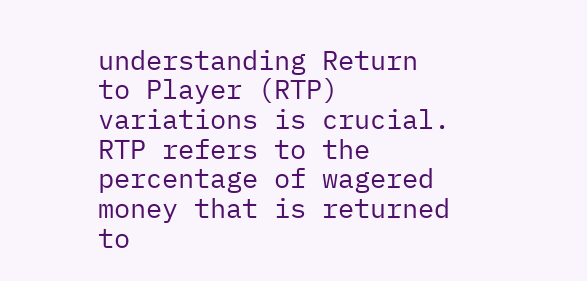understanding Return to Player (RTP) variations is crucial. RTP refers to the percentage of wagered money that is returned to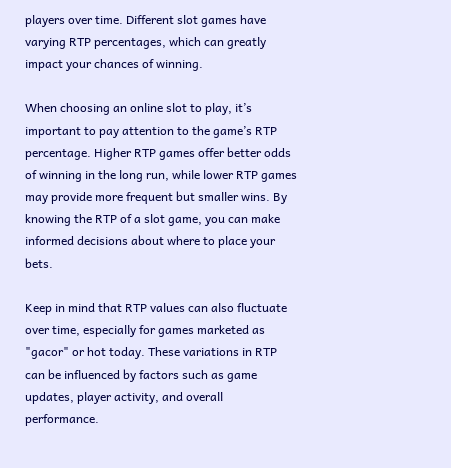players over time. Different slot games have varying RTP percentages, which can greatly impact your chances of winning.

When choosing an online slot to play, it’s important to pay attention to the game’s RTP percentage. Higher RTP games offer better odds of winning in the long run, while lower RTP games may provide more frequent but smaller wins. By knowing the RTP of a slot game, you can make informed decisions about where to place your bets.

Keep in mind that RTP values can also fluctuate over time, especially for games marketed as "gacor" or hot today. These variations in RTP can be influenced by factors such as game updates, player activity, and overall performance.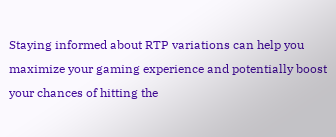Staying informed about RTP variations can help you maximize your gaming experience and potentially boost your chances of hitting the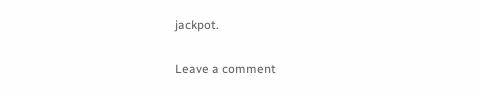jackpot.

Leave a comment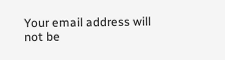Your email address will not be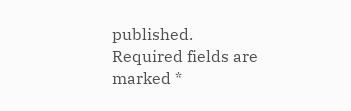published. Required fields are marked *